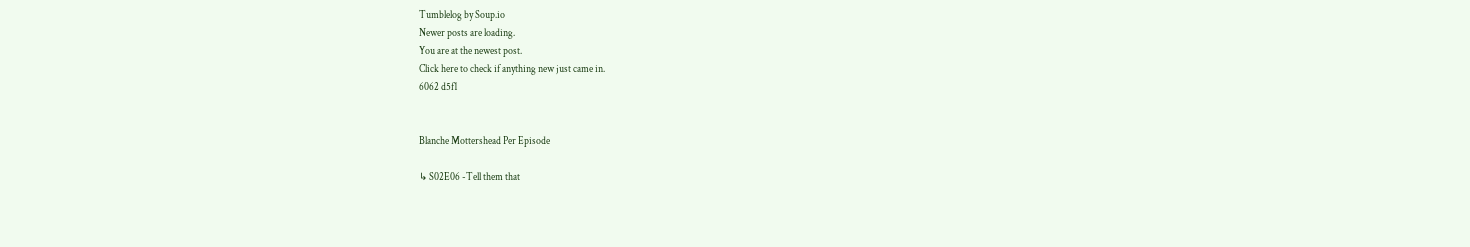Tumblelog by Soup.io
Newer posts are loading.
You are at the newest post.
Click here to check if anything new just came in.
6062 d5f1


Blanche Mottershead Per Episode

↳ S02E06 -Tell them that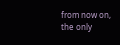from now on, the only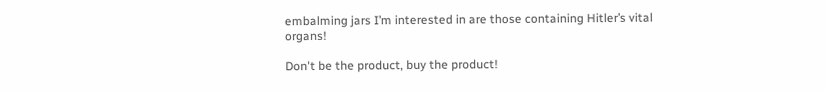embalming jars I’m interested in are those containing Hitler’s vital organs!

Don't be the product, buy the product!